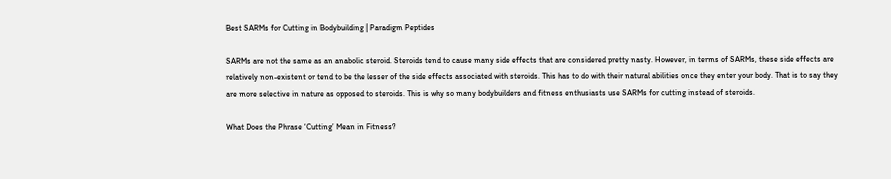Best SARMs for Cutting in Bodybuilding | Paradigm Peptides

SARMs are not the same as an anabolic steroid. Steroids tend to cause many side effects that are considered pretty nasty. However, in terms of SARMs, these side effects are relatively non-existent or tend to be the lesser of the side effects associated with steroids. This has to do with their natural abilities once they enter your body. That is to say they are more selective in nature as opposed to steroids. This is why so many bodybuilders and fitness enthusiasts use SARMs for cutting instead of steroids.

What Does the Phrase ‘Cutting’ Mean in Fitness?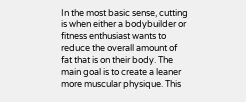In the most basic sense, cutting is when either a bodybuilder or fitness enthusiast wants to reduce the overall amount of fat that is on their body. The main goal is to create a leaner more muscular physique. This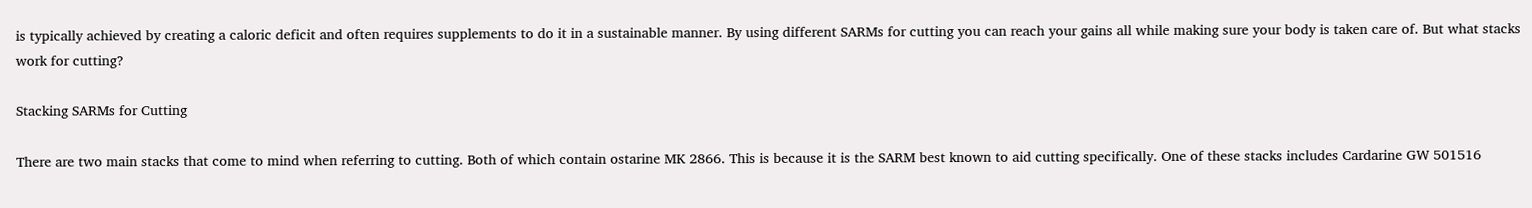is typically achieved by creating a caloric deficit and often requires supplements to do it in a sustainable manner. By using different SARMs for cutting you can reach your gains all while making sure your body is taken care of. But what stacks work for cutting?

Stacking SARMs for Cutting

There are two main stacks that come to mind when referring to cutting. Both of which contain ostarine MK 2866. This is because it is the SARM best known to aid cutting specifically. One of these stacks includes Cardarine GW 501516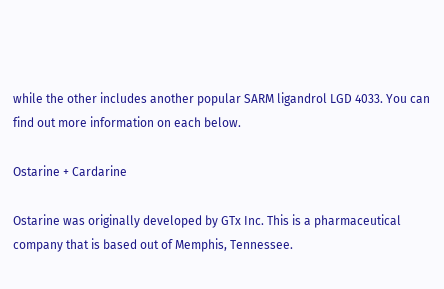while the other includes another popular SARM ligandrol LGD 4033. You can find out more information on each below.

Ostarine + Cardarine

Ostarine was originally developed by GTx Inc. This is a pharmaceutical company that is based out of Memphis, Tennessee.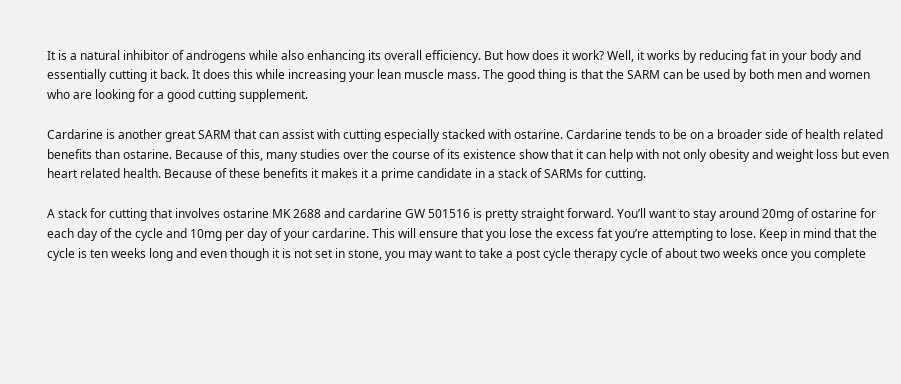It is a natural inhibitor of androgens while also enhancing its overall efficiency. But how does it work? Well, it works by reducing fat in your body and essentially cutting it back. It does this while increasing your lean muscle mass. The good thing is that the SARM can be used by both men and women who are looking for a good cutting supplement.

Cardarine is another great SARM that can assist with cutting especially stacked with ostarine. Cardarine tends to be on a broader side of health related benefits than ostarine. Because of this, many studies over the course of its existence show that it can help with not only obesity and weight loss but even heart related health. Because of these benefits it makes it a prime candidate in a stack of SARMs for cutting.

A stack for cutting that involves ostarine MK 2688 and cardarine GW 501516 is pretty straight forward. You’ll want to stay around 20mg of ostarine for each day of the cycle and 10mg per day of your cardarine. This will ensure that you lose the excess fat you’re attempting to lose. Keep in mind that the cycle is ten weeks long and even though it is not set in stone, you may want to take a post cycle therapy cycle of about two weeks once you complete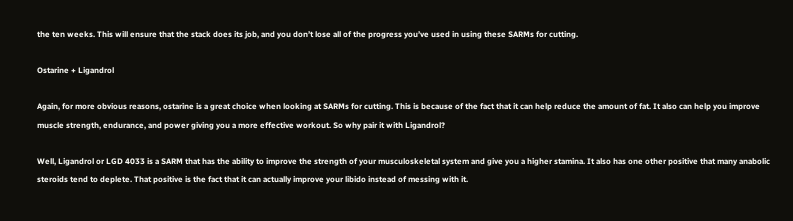the ten weeks. This will ensure that the stack does its job, and you don’t lose all of the progress you’ve used in using these SARMs for cutting.

Ostarine + Ligandrol

Again, for more obvious reasons, ostarine is a great choice when looking at SARMs for cutting. This is because of the fact that it can help reduce the amount of fat. It also can help you improve muscle strength, endurance, and power giving you a more effective workout. So why pair it with Ligandrol?

Well, Ligandrol or LGD 4033 is a SARM that has the ability to improve the strength of your musculoskeletal system and give you a higher stamina. It also has one other positive that many anabolic steroids tend to deplete. That positive is the fact that it can actually improve your libido instead of messing with it.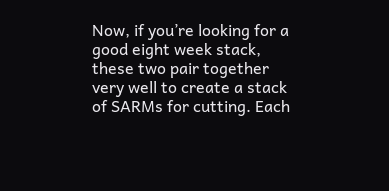Now, if you’re looking for a good eight week stack, these two pair together very well to create a stack of SARMs for cutting. Each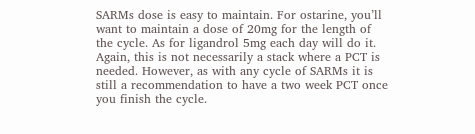SARMs dose is easy to maintain. For ostarine, you’ll want to maintain a dose of 20mg for the length of the cycle. As for ligandrol 5mg each day will do it. Again, this is not necessarily a stack where a PCT is needed. However, as with any cycle of SARMs it is still a recommendation to have a two week PCT once you finish the cycle.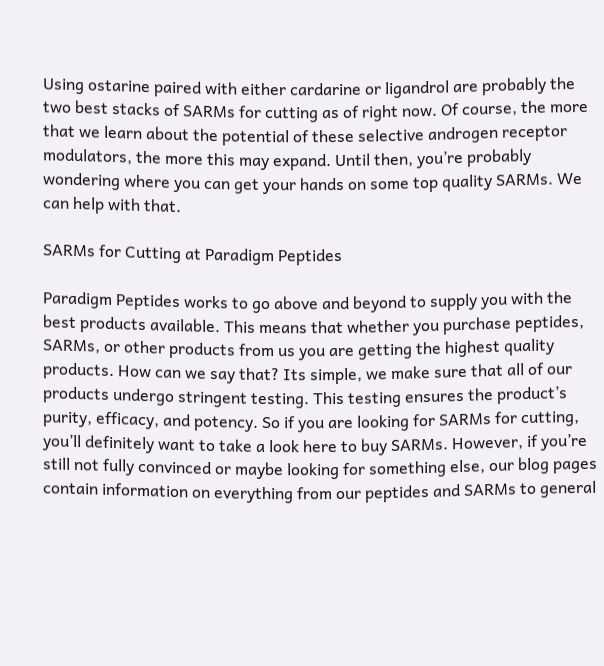Using ostarine paired with either cardarine or ligandrol are probably the two best stacks of SARMs for cutting as of right now. Of course, the more that we learn about the potential of these selective androgen receptor modulators, the more this may expand. Until then, you’re probably wondering where you can get your hands on some top quality SARMs. We can help with that.

SARMs for Cutting at Paradigm Peptides

Paradigm Peptides works to go above and beyond to supply you with the best products available. This means that whether you purchase peptides, SARMs, or other products from us you are getting the highest quality products. How can we say that? Its simple, we make sure that all of our products undergo stringent testing. This testing ensures the product’s purity, efficacy, and potency. So if you are looking for SARMs for cutting, you’ll definitely want to take a look here to buy SARMs. However, if you’re still not fully convinced or maybe looking for something else, our blog pages contain information on everything from our peptides and SARMs to general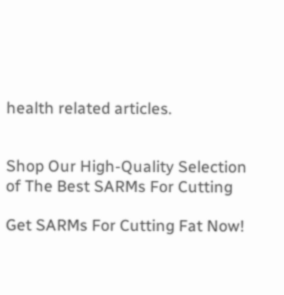health related articles.


Shop Our High-Quality Selection of The Best SARMs For Cutting

Get SARMs For Cutting Fat Now!